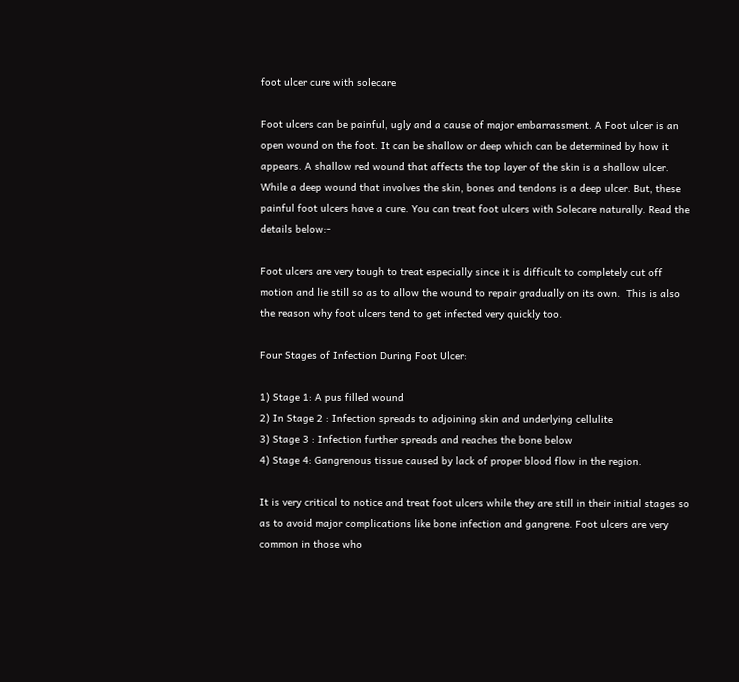foot ulcer cure with solecare

Foot ulcers can be painful, ugly and a cause of major embarrassment. A Foot ulcer is an open wound on the foot. It can be shallow or deep which can be determined by how it appears. A shallow red wound that affects the top layer of the skin is a shallow ulcer. While a deep wound that involves the skin, bones and tendons is a deep ulcer. But, these painful foot ulcers have a cure. You can treat foot ulcers with Solecare naturally. Read the details below:-

Foot ulcers are very tough to treat especially since it is difficult to completely cut off motion and lie still so as to allow the wound to repair gradually on its own.  This is also the reason why foot ulcers tend to get infected very quickly too.

Four Stages of Infection During Foot Ulcer:

1) Stage 1: A pus filled wound
2) In Stage 2 : Infection spreads to adjoining skin and underlying cellulite
3) Stage 3 : Infection further spreads and reaches the bone below
4) Stage 4: Gangrenous tissue caused by lack of proper blood flow in the region.

It is very critical to notice and treat foot ulcers while they are still in their initial stages so as to avoid major complications like bone infection and gangrene. Foot ulcers are very common in those who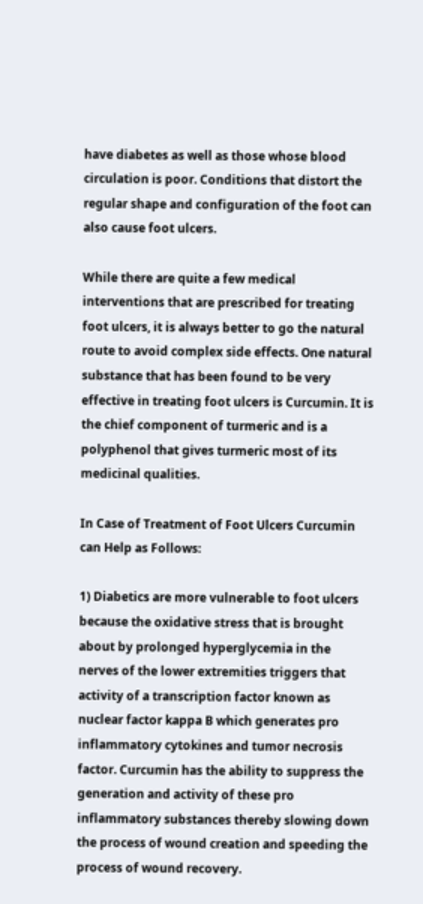have diabetes as well as those whose blood circulation is poor. Conditions that distort the regular shape and configuration of the foot can also cause foot ulcers.

While there are quite a few medical interventions that are prescribed for treating foot ulcers, it is always better to go the natural route to avoid complex side effects. One natural substance that has been found to be very effective in treating foot ulcers is Curcumin. It is the chief component of turmeric and is a polyphenol that gives turmeric most of its medicinal qualities.

In Case of Treatment of Foot Ulcers Curcumin can Help as Follows:

1) Diabetics are more vulnerable to foot ulcers because the oxidative stress that is brought about by prolonged hyperglycemia in the nerves of the lower extremities triggers that activity of a transcription factor known as nuclear factor kappa B which generates pro inflammatory cytokines and tumor necrosis factor. Curcumin has the ability to suppress the generation and activity of these pro inflammatory substances thereby slowing down the process of wound creation and speeding the process of wound recovery.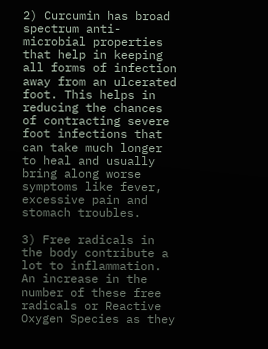2) Curcumin has broad spectrum anti-microbial properties that help in keeping all forms of infection away from an ulcerated foot. This helps in reducing the chances of contracting severe foot infections that can take much longer to heal and usually bring along worse symptoms like fever, excessive pain and stomach troubles.

3) Free radicals in the body contribute a lot to inflammation. An increase in the number of these free radicals or Reactive Oxygen Species as they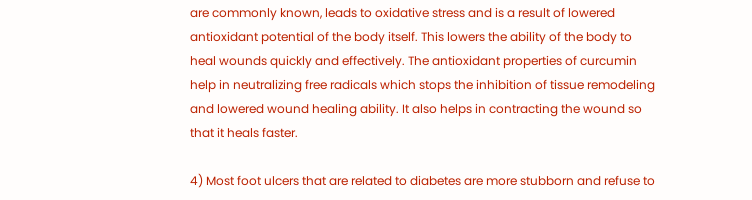are commonly known, leads to oxidative stress and is a result of lowered antioxidant potential of the body itself. This lowers the ability of the body to heal wounds quickly and effectively. The antioxidant properties of curcumin help in neutralizing free radicals which stops the inhibition of tissue remodeling and lowered wound healing ability. It also helps in contracting the wound so that it heals faster.

4) Most foot ulcers that are related to diabetes are more stubborn and refuse to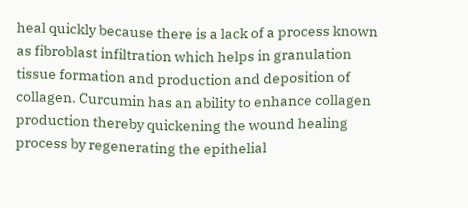heal quickly because there is a lack of a process known as fibroblast infiltration which helps in granulation tissue formation and production and deposition of collagen. Curcumin has an ability to enhance collagen production thereby quickening the wound healing process by regenerating the epithelial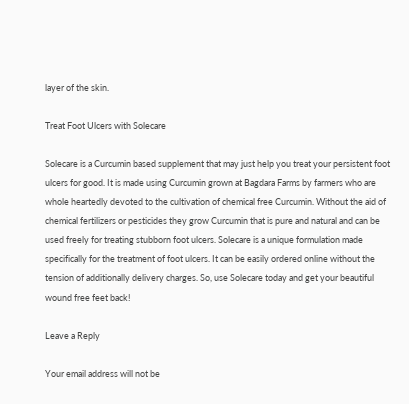layer of the skin.

Treat Foot Ulcers with Solecare

Solecare is a Curcumin based supplement that may just help you treat your persistent foot ulcers for good. It is made using Curcumin grown at Bagdara Farms by farmers who are whole heartedly devoted to the cultivation of chemical free Curcumin. Without the aid of chemical fertilizers or pesticides they grow Curcumin that is pure and natural and can be used freely for treating stubborn foot ulcers. Solecare is a unique formulation made specifically for the treatment of foot ulcers. It can be easily ordered online without the tension of additionally delivery charges. So, use Solecare today and get your beautiful wound free feet back!

Leave a Reply

Your email address will not be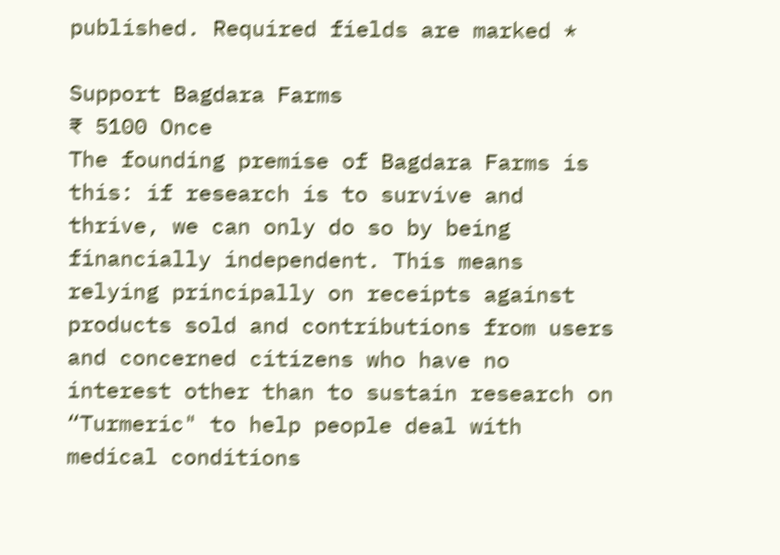published. Required fields are marked *

Support Bagdara Farms
₹ 5100 Once
The founding premise of Bagdara Farms is this: if research is to survive and thrive, we can only do so by being financially independent. This means relying principally on receipts against products sold and contributions from users and concerned citizens who have no interest other than to sustain research on “Turmeric" to help people deal with medical conditions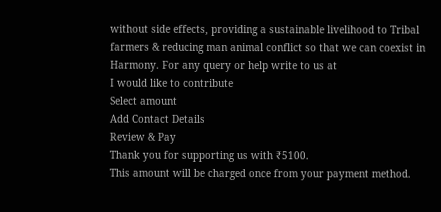without side effects, providing a sustainable livelihood to Tribal farmers & reducing man animal conflict so that we can coexist in Harmony. For any query or help write to us at
I would like to contribute
Select amount
Add Contact Details
Review & Pay
Thank you for supporting us with ₹5100.
This amount will be charged once from your payment method.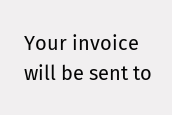Your invoice will be sent to